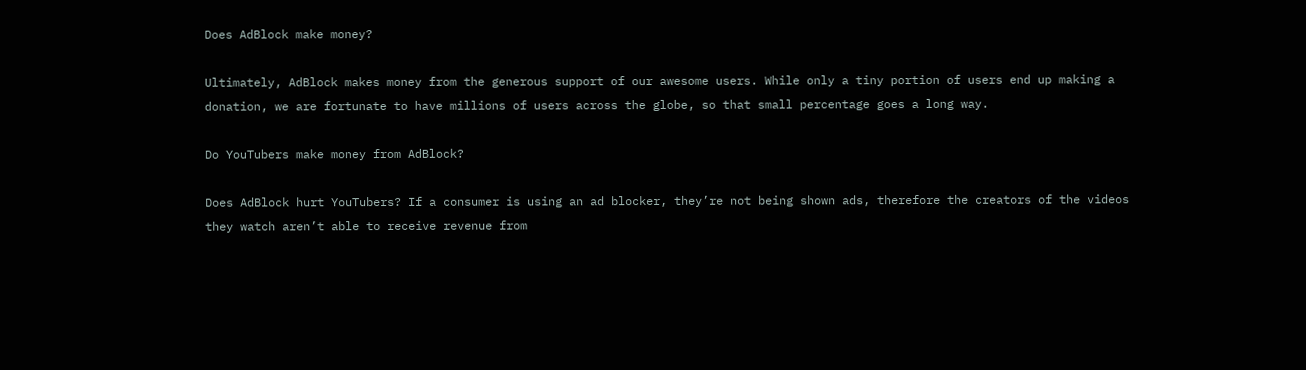Does AdBlock make money?

Ultimately, AdBlock makes money from the generous support of our awesome users. While only a tiny portion of users end up making a donation, we are fortunate to have millions of users across the globe, so that small percentage goes a long way.

Do YouTubers make money from AdBlock?

Does AdBlock hurt YouTubers? If a consumer is using an ad blocker, they’re not being shown ads, therefore the creators of the videos they watch aren’t able to receive revenue from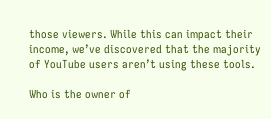those viewers. While this can impact their income, we’ve discovered that the majority of YouTube users aren’t using these tools.

Who is the owner of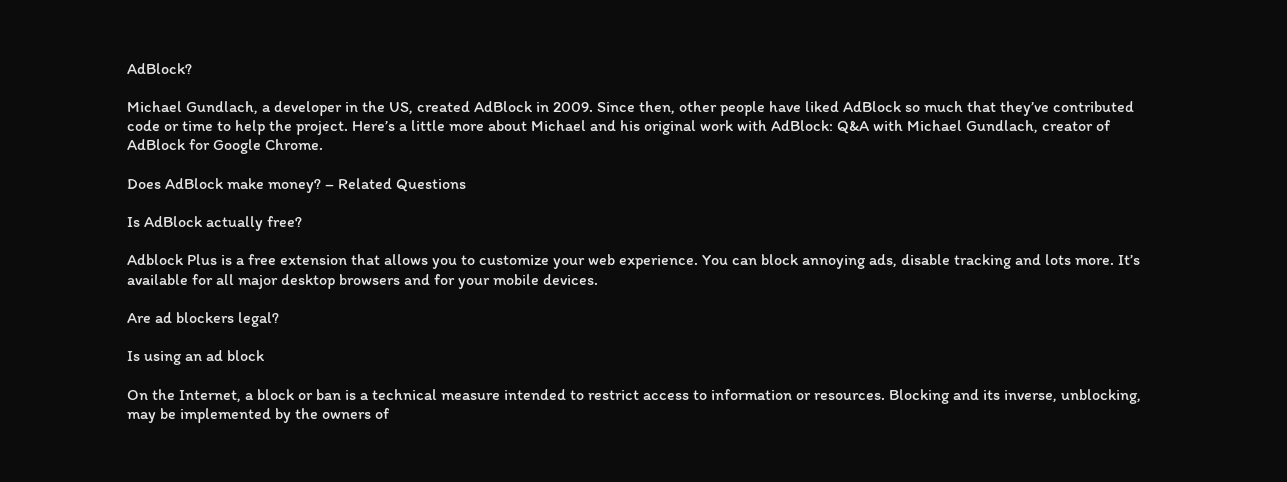AdBlock?

Michael Gundlach, a developer in the US, created AdBlock in 2009. Since then, other people have liked AdBlock so much that they’ve contributed code or time to help the project. Here’s a little more about Michael and his original work with AdBlock: Q&A with Michael Gundlach, creator of AdBlock for Google Chrome.

Does AdBlock make money? – Related Questions

Is AdBlock actually free?

Adblock Plus is a free extension that allows you to customize your web experience. You can block annoying ads, disable tracking and lots more. It’s available for all major desktop browsers and for your mobile devices.

Are ad blockers legal?

Is using an ad block

On the Internet, a block or ban is a technical measure intended to restrict access to information or resources. Blocking and its inverse, unblocking, may be implemented by the owners of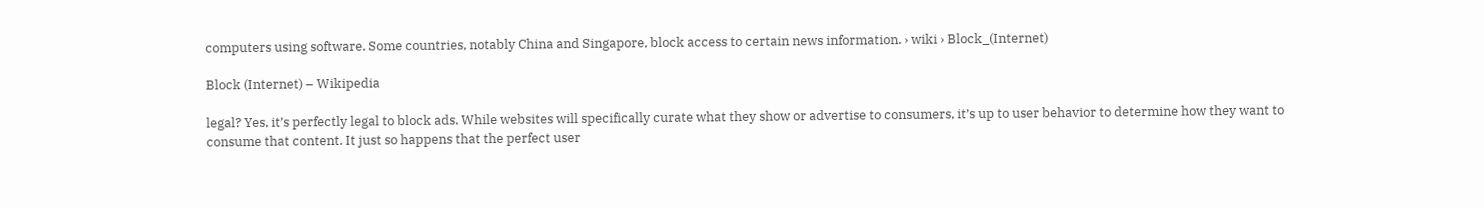computers using software. Some countries, notably China and Singapore, block access to certain news information. › wiki › Block_(Internet)

Block (Internet) – Wikipedia

legal? Yes, it’s perfectly legal to block ads. While websites will specifically curate what they show or advertise to consumers, it’s up to user behavior to determine how they want to consume that content. It just so happens that the perfect user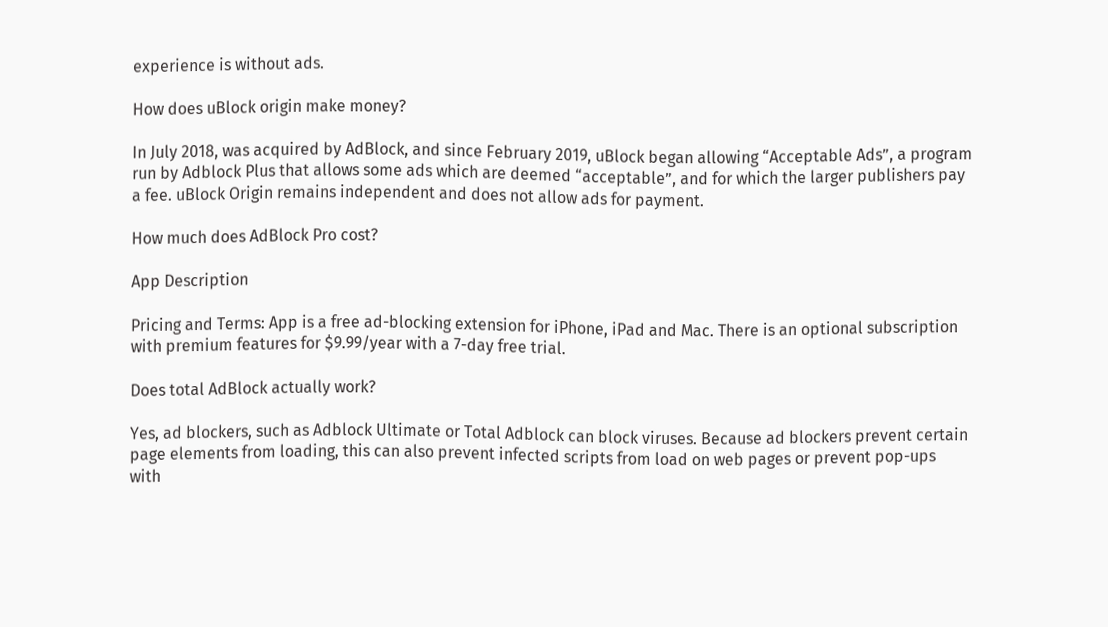experience is without ads.

How does uBlock origin make money?

In July 2018, was acquired by AdBlock, and since February 2019, uBlock began allowing “Acceptable Ads”, a program run by Adblock Plus that allows some ads which are deemed “acceptable”, and for which the larger publishers pay a fee. uBlock Origin remains independent and does not allow ads for payment.

How much does AdBlock Pro cost?

App Description

Pricing and Terms: App is a free ad-blocking extension for iPhone, iPad and Mac. There is an optional subscription with premium features for $9.99/year with a 7-day free trial.

Does total AdBlock actually work?

Yes, ad blockers, such as Adblock Ultimate or Total Adblock can block viruses. Because ad blockers prevent certain page elements from loading, this can also prevent infected scripts from load on web pages or prevent pop-ups with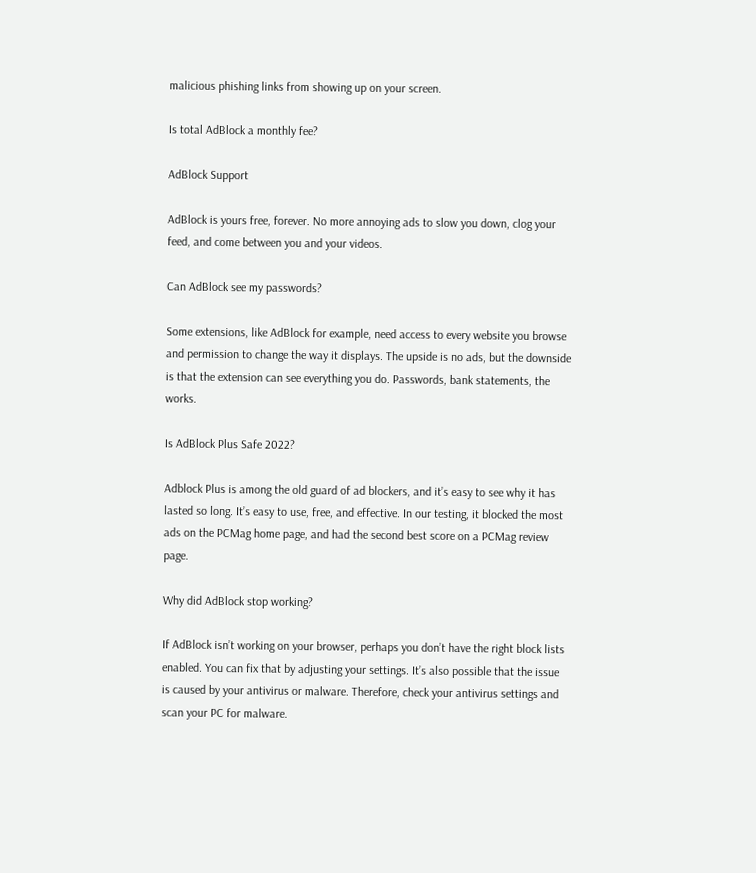malicious phishing links from showing up on your screen.

Is total AdBlock a monthly fee?

AdBlock Support

AdBlock is yours free, forever. No more annoying ads to slow you down, clog your feed, and come between you and your videos.

Can AdBlock see my passwords?

Some extensions, like AdBlock for example, need access to every website you browse and permission to change the way it displays. The upside is no ads, but the downside is that the extension can see everything you do. Passwords, bank statements, the works.

Is AdBlock Plus Safe 2022?

Adblock Plus is among the old guard of ad blockers, and it’s easy to see why it has lasted so long. It’s easy to use, free, and effective. In our testing, it blocked the most ads on the PCMag home page, and had the second best score on a PCMag review page.

Why did AdBlock stop working?

If AdBlock isn’t working on your browser, perhaps you don’t have the right block lists enabled. You can fix that by adjusting your settings. It’s also possible that the issue is caused by your antivirus or malware. Therefore, check your antivirus settings and scan your PC for malware.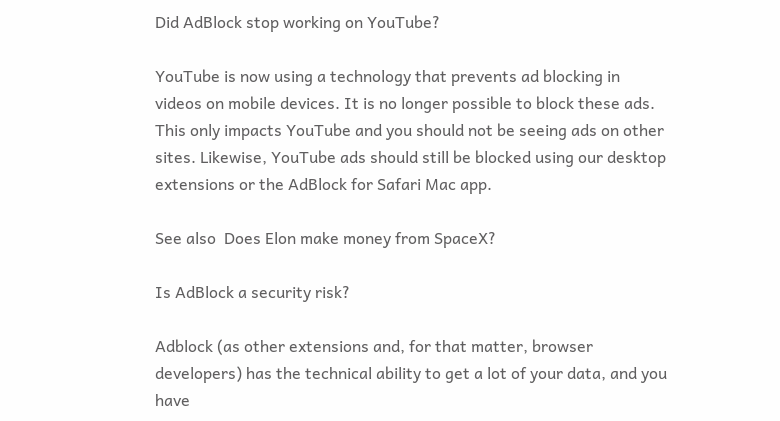Did AdBlock stop working on YouTube?

YouTube is now using a technology that prevents ad blocking in videos on mobile devices. It is no longer possible to block these ads. This only impacts YouTube and you should not be seeing ads on other sites. Likewise, YouTube ads should still be blocked using our desktop extensions or the AdBlock for Safari Mac app.

See also  Does Elon make money from SpaceX?

Is AdBlock a security risk?

Adblock (as other extensions and, for that matter, browser developers) has the technical ability to get a lot of your data, and you have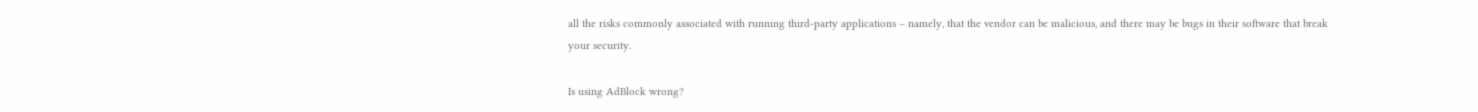all the risks commonly associated with running third-party applications – namely, that the vendor can be malicious, and there may be bugs in their software that break your security.

Is using AdBlock wrong?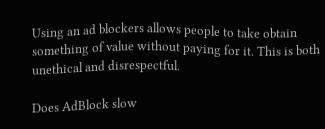Using an ad blockers allows people to take obtain something of value without paying for it. This is both unethical and disrespectful.

Does AdBlock slow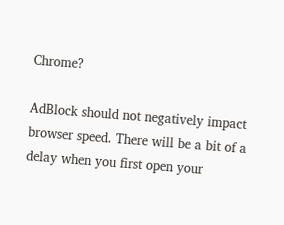Chrome?

AdBlock should not negatively impact browser speed. There will be a bit of a delay when you first open your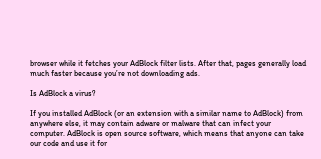browser while it fetches your AdBlock filter lists. After that, pages generally load much faster because you’re not downloading ads.

Is AdBlock a virus?

If you installed AdBlock (or an extension with a similar name to AdBlock) from anywhere else, it may contain adware or malware that can infect your computer. AdBlock is open source software, which means that anyone can take our code and use it for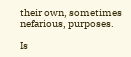their own, sometimes nefarious, purposes.

Is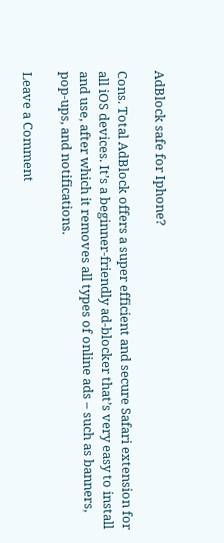AdBlock safe for Iphone?

Cons. Total AdBlock offers a super efficient and secure Safari extension for all iOS devices. It’s a beginner-friendly ad-blocker that’s very easy to install and use, after which it removes all types of online ads – such as banners, pop-ups, and notifications.

Leave a Comment